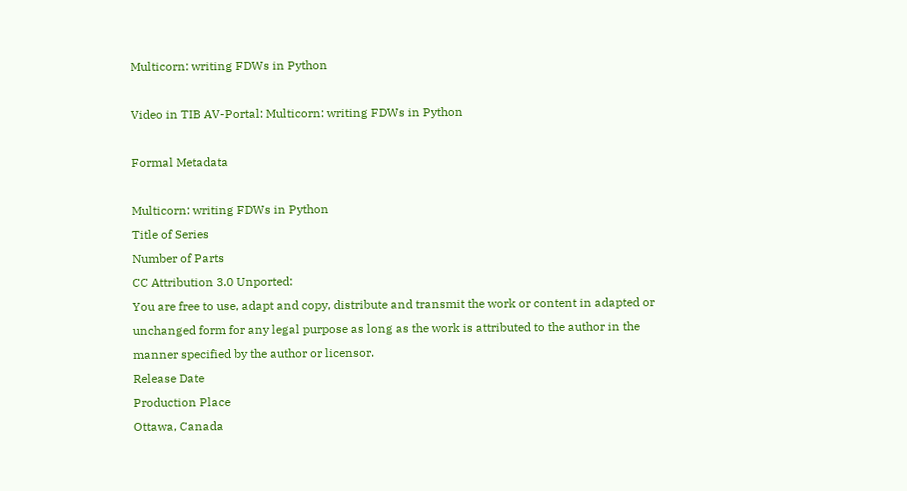Multicorn: writing FDWs in Python

Video in TIB AV-Portal: Multicorn: writing FDWs in Python

Formal Metadata

Multicorn: writing FDWs in Python
Title of Series
Number of Parts
CC Attribution 3.0 Unported:
You are free to use, adapt and copy, distribute and transmit the work or content in adapted or unchanged form for any legal purpose as long as the work is attributed to the author in the manner specified by the author or licensor.
Release Date
Production Place
Ottawa, Canada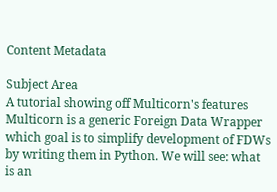Content Metadata

Subject Area
A tutorial showing off Multicorn's features Multicorn is a generic Foreign Data Wrapper which goal is to simplify development of FDWs by writing them in Python. We will see: what is an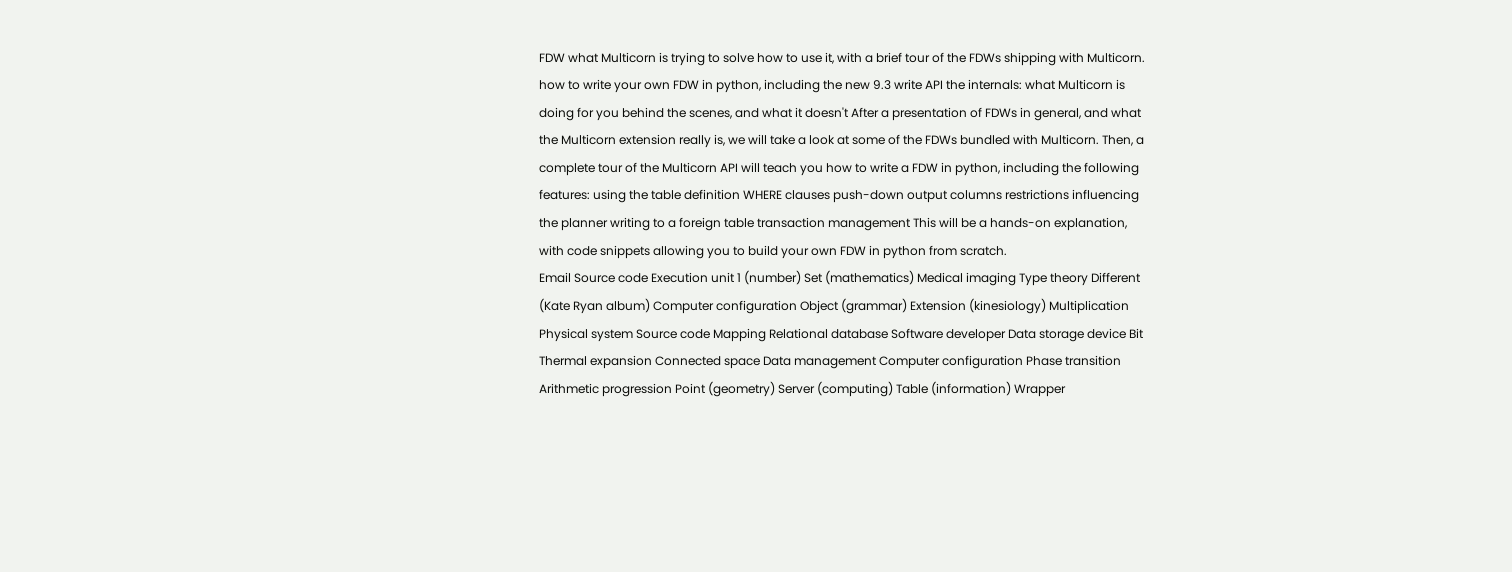FDW what Multicorn is trying to solve how to use it, with a brief tour of the FDWs shipping with Multicorn. how to write your own FDW in python, including the new 9.3 write API the internals: what Multicorn is doing for you behind the scenes, and what it doesn't After a presentation of FDWs in general, and what the Multicorn extension really is, we will take a look at some of the FDWs bundled with Multicorn. Then, a complete tour of the Multicorn API will teach you how to write a FDW in python, including the following features: using the table definition WHERE clauses push-down output columns restrictions influencing the planner writing to a foreign table transaction management This will be a hands-on explanation, with code snippets allowing you to build your own FDW in python from scratch.
Email Source code Execution unit 1 (number) Set (mathematics) Medical imaging Type theory Different (Kate Ryan album) Computer configuration Object (grammar) Extension (kinesiology) Multiplication Physical system Source code Mapping Relational database Software developer Data storage device Bit Thermal expansion Connected space Data management Computer configuration Phase transition Arithmetic progression Point (geometry) Server (computing) Table (information) Wrapper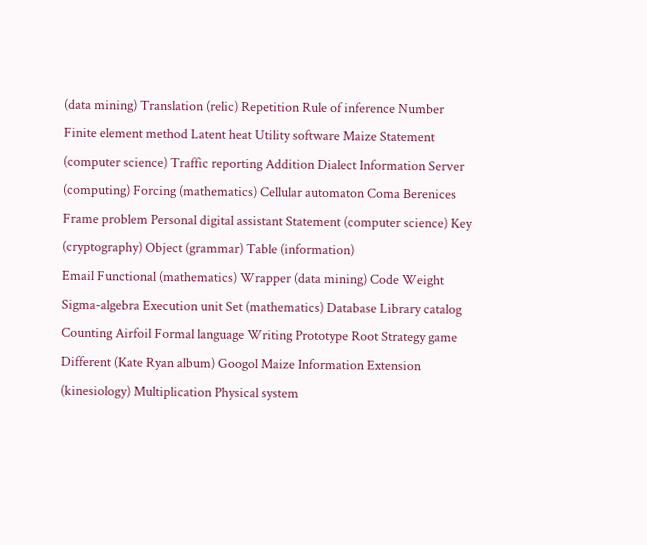(data mining) Translation (relic) Repetition Rule of inference Number Finite element method Latent heat Utility software Maize Statement (computer science) Traffic reporting Addition Dialect Information Server (computing) Forcing (mathematics) Cellular automaton Coma Berenices Frame problem Personal digital assistant Statement (computer science) Key (cryptography) Object (grammar) Table (information)
Email Functional (mathematics) Wrapper (data mining) Code Weight Sigma-algebra Execution unit Set (mathematics) Database Library catalog Counting Airfoil Formal language Writing Prototype Root Strategy game Different (Kate Ryan album) Googol Maize Information Extension (kinesiology) Multiplication Physical system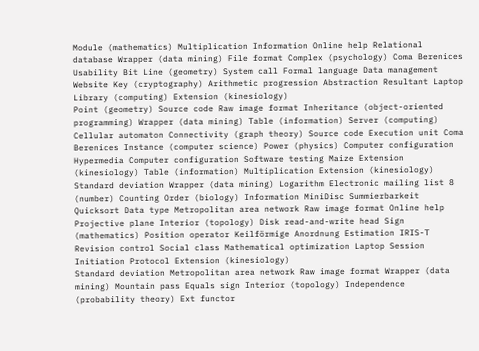Module (mathematics) Multiplication Information Online help Relational database Wrapper (data mining) File format Complex (psychology) Coma Berenices Usability Bit Line (geometry) System call Formal language Data management Website Key (cryptography) Arithmetic progression Abstraction Resultant Laptop Library (computing) Extension (kinesiology)
Point (geometry) Source code Raw image format Inheritance (object-oriented programming) Wrapper (data mining) Table (information) Server (computing) Cellular automaton Connectivity (graph theory) Source code Execution unit Coma Berenices Instance (computer science) Power (physics) Computer configuration Hypermedia Computer configuration Software testing Maize Extension (kinesiology) Table (information) Multiplication Extension (kinesiology)
Standard deviation Wrapper (data mining) Logarithm Electronic mailing list 8 (number) Counting Order (biology) Information MiniDisc Summierbarkeit Quicksort Data type Metropolitan area network Raw image format Online help Projective plane Interior (topology) Disk read-and-write head Sign (mathematics) Position operator Keilförmige Anordnung Estimation IRIS-T Revision control Social class Mathematical optimization Laptop Session Initiation Protocol Extension (kinesiology)
Standard deviation Metropolitan area network Raw image format Wrapper (data mining) Mountain pass Equals sign Interior (topology) Independence (probability theory) Ext functor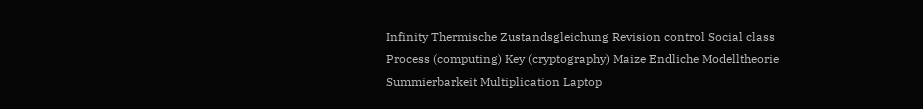Infinity Thermische Zustandsgleichung Revision control Social class Process (computing) Key (cryptography) Maize Endliche Modelltheorie Summierbarkeit Multiplication Laptop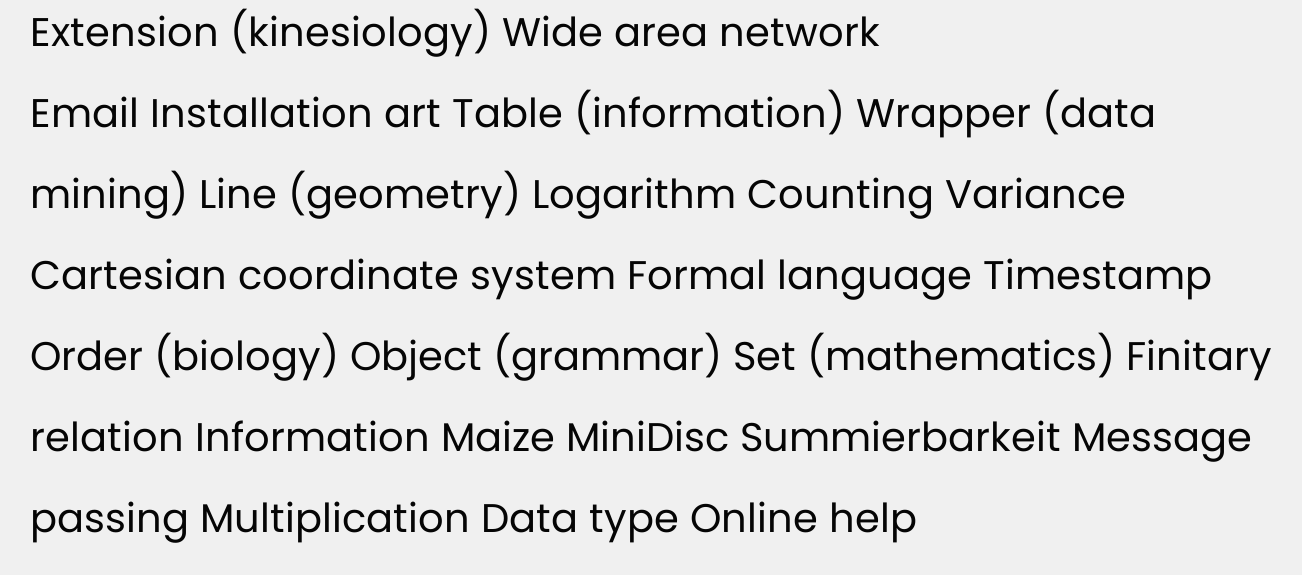Extension (kinesiology) Wide area network
Email Installation art Table (information) Wrapper (data mining) Line (geometry) Logarithm Counting Variance Cartesian coordinate system Formal language Timestamp Order (biology) Object (grammar) Set (mathematics) Finitary relation Information Maize MiniDisc Summierbarkeit Message passing Multiplication Data type Online help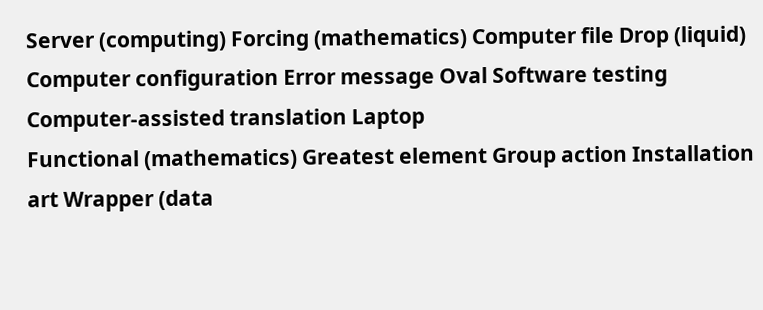Server (computing) Forcing (mathematics) Computer file Drop (liquid) Computer configuration Error message Oval Software testing Computer-assisted translation Laptop
Functional (mathematics) Greatest element Group action Installation art Wrapper (data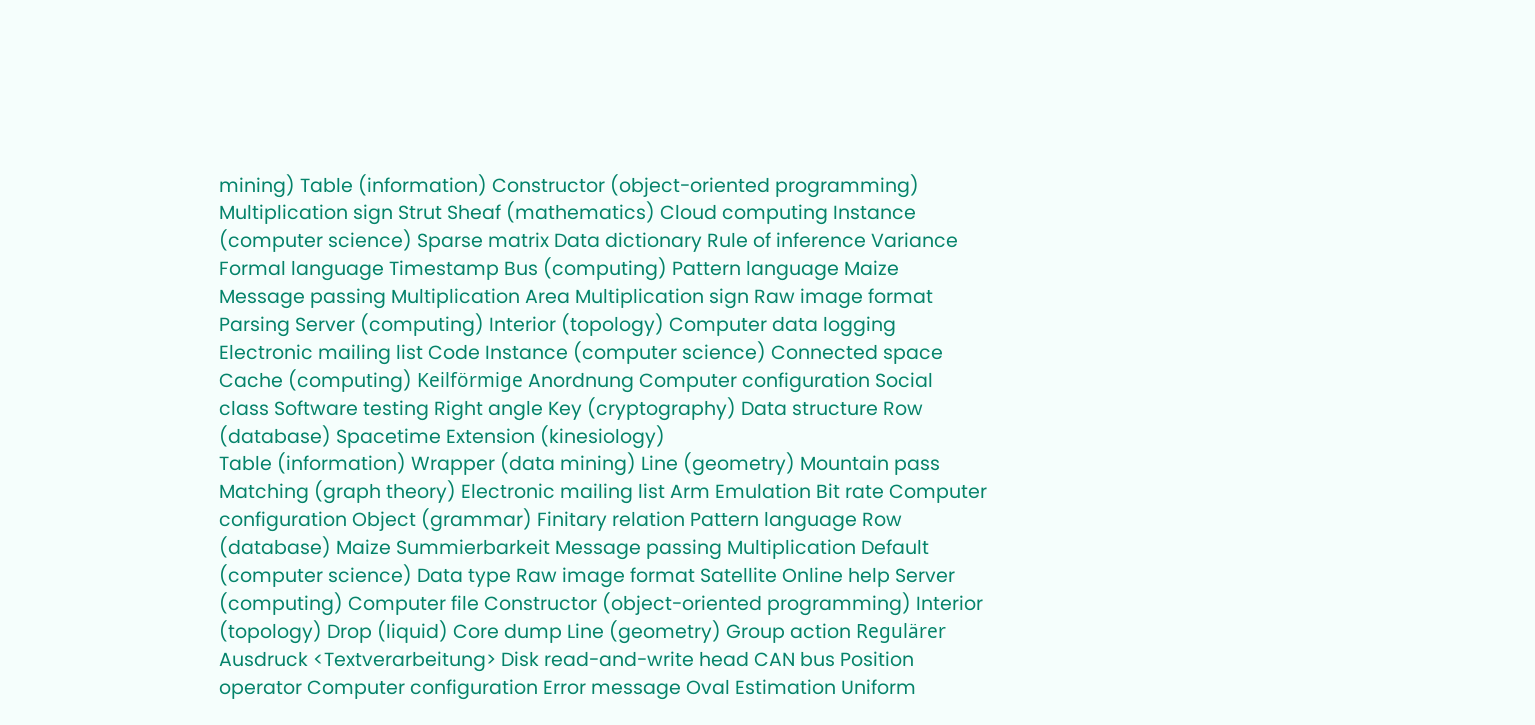mining) Table (information) Constructor (object-oriented programming) Multiplication sign Strut Sheaf (mathematics) Cloud computing Instance (computer science) Sparse matrix Data dictionary Rule of inference Variance Formal language Timestamp Bus (computing) Pattern language Maize Message passing Multiplication Area Multiplication sign Raw image format Parsing Server (computing) Interior (topology) Computer data logging Electronic mailing list Code Instance (computer science) Connected space Cache (computing) Keilförmige Anordnung Computer configuration Social class Software testing Right angle Key (cryptography) Data structure Row (database) Spacetime Extension (kinesiology)
Table (information) Wrapper (data mining) Line (geometry) Mountain pass Matching (graph theory) Electronic mailing list Arm Emulation Bit rate Computer configuration Object (grammar) Finitary relation Pattern language Row (database) Maize Summierbarkeit Message passing Multiplication Default (computer science) Data type Raw image format Satellite Online help Server (computing) Computer file Constructor (object-oriented programming) Interior (topology) Drop (liquid) Core dump Line (geometry) Group action Regulärer Ausdruck <Textverarbeitung> Disk read-and-write head CAN bus Position operator Computer configuration Error message Oval Estimation Uniform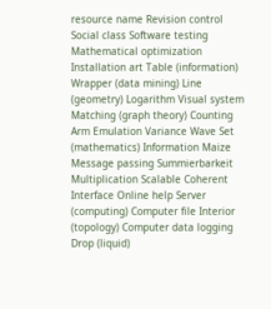resource name Revision control Social class Software testing Mathematical optimization
Installation art Table (information) Wrapper (data mining) Line (geometry) Logarithm Visual system Matching (graph theory) Counting Arm Emulation Variance Wave Set (mathematics) Information Maize Message passing Summierbarkeit Multiplication Scalable Coherent Interface Online help Server (computing) Computer file Interior (topology) Computer data logging Drop (liquid)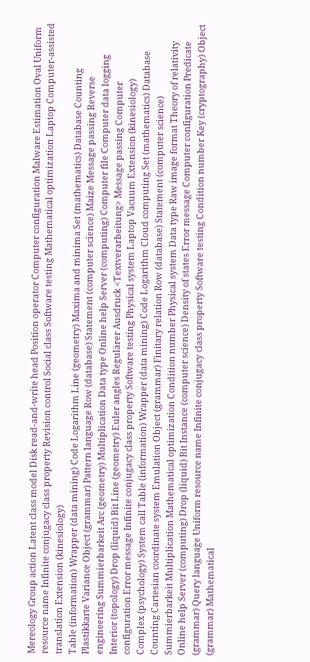Mereology Group action Latent class model Disk read-and-write head Position operator Computer configuration Malware Estimation Oval Uniform resource name Infinite conjugacy class property Revision control Social class Software testing Mathematical optimization Laptop Computer-assisted translation Extension (kinesiology)
Table (information) Wrapper (data mining) Code Logarithm Line (geometry) Maxima and minima Set (mathematics) Database Counting Plastikkarte Variance Object (grammar) Pattern language Row (database) Statement (computer science) Maize Message passing Reverse engineering Summierbarkeit Arc (geometry) Multiplication Data type Online help Server (computing) Computer file Computer data logging Interior (topology) Drop (liquid) Bit Line (geometry) Euler angles Regulärer Ausdruck <Textverarbeitung> Message passing Computer configuration Error message Infinite conjugacy class property Software testing Physical system Laptop Vacuum Extension (kinesiology)
Complex (psychology) System call Table (information) Wrapper (data mining) Code Logarithm Cloud computing Set (mathematics) Database Counting Cartesian coordinate system Emulation Object (grammar) Finitary relation Row (database) Statement (computer science) Summierbarkeit Multiplication Mathematical optimization Condition number Physical system Data type Raw image format Theory of relativity Online help Server (computing) Drop (liquid) Bit Instance (computer science) Density of states Error message Computer configuration Predicate (grammar) Query language Uniform resource name Infinite conjugacy class property Software testing Condition number Key (cryptography) Object (grammar) Mathematical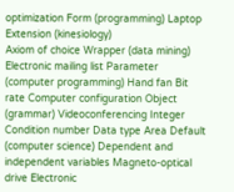optimization Form (programming) Laptop Extension (kinesiology)
Axiom of choice Wrapper (data mining) Electronic mailing list Parameter (computer programming) Hand fan Bit rate Computer configuration Object (grammar) Videoconferencing Integer Condition number Data type Area Default (computer science) Dependent and independent variables Magneto-optical drive Electronic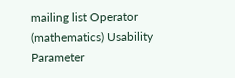mailing list Operator (mathematics) Usability Parameter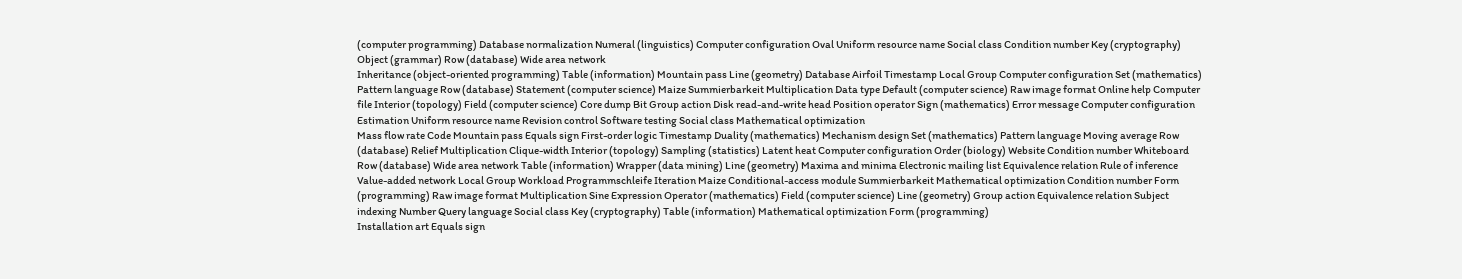(computer programming) Database normalization Numeral (linguistics) Computer configuration Oval Uniform resource name Social class Condition number Key (cryptography) Object (grammar) Row (database) Wide area network
Inheritance (object-oriented programming) Table (information) Mountain pass Line (geometry) Database Airfoil Timestamp Local Group Computer configuration Set (mathematics) Pattern language Row (database) Statement (computer science) Maize Summierbarkeit Multiplication Data type Default (computer science) Raw image format Online help Computer file Interior (topology) Field (computer science) Core dump Bit Group action Disk read-and-write head Position operator Sign (mathematics) Error message Computer configuration Estimation Uniform resource name Revision control Software testing Social class Mathematical optimization
Mass flow rate Code Mountain pass Equals sign First-order logic Timestamp Duality (mathematics) Mechanism design Set (mathematics) Pattern language Moving average Row (database) Relief Multiplication Clique-width Interior (topology) Sampling (statistics) Latent heat Computer configuration Order (biology) Website Condition number Whiteboard Row (database) Wide area network Table (information) Wrapper (data mining) Line (geometry) Maxima and minima Electronic mailing list Equivalence relation Rule of inference Value-added network Local Group Workload Programmschleife Iteration Maize Conditional-access module Summierbarkeit Mathematical optimization Condition number Form (programming) Raw image format Multiplication Sine Expression Operator (mathematics) Field (computer science) Line (geometry) Group action Equivalence relation Subject indexing Number Query language Social class Key (cryptography) Table (information) Mathematical optimization Form (programming)
Installation art Equals sign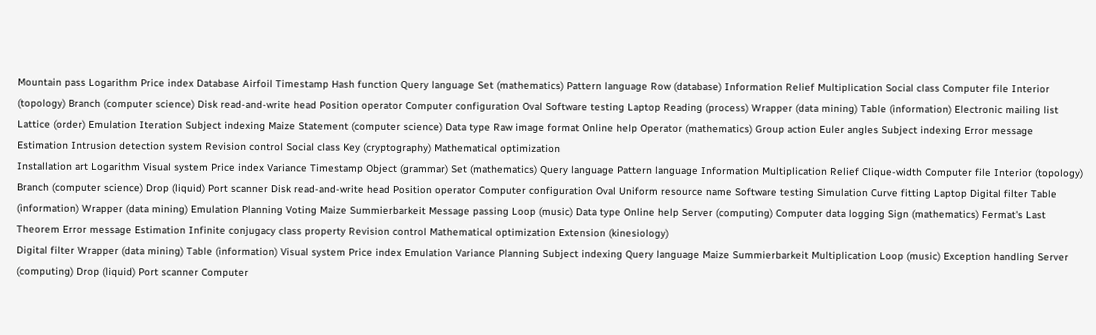Mountain pass Logarithm Price index Database Airfoil Timestamp Hash function Query language Set (mathematics) Pattern language Row (database) Information Relief Multiplication Social class Computer file Interior (topology) Branch (computer science) Disk read-and-write head Position operator Computer configuration Oval Software testing Laptop Reading (process) Wrapper (data mining) Table (information) Electronic mailing list Lattice (order) Emulation Iteration Subject indexing Maize Statement (computer science) Data type Raw image format Online help Operator (mathematics) Group action Euler angles Subject indexing Error message Estimation Intrusion detection system Revision control Social class Key (cryptography) Mathematical optimization
Installation art Logarithm Visual system Price index Variance Timestamp Object (grammar) Set (mathematics) Query language Pattern language Information Multiplication Relief Clique-width Computer file Interior (topology) Branch (computer science) Drop (liquid) Port scanner Disk read-and-write head Position operator Computer configuration Oval Uniform resource name Software testing Simulation Curve fitting Laptop Digital filter Table (information) Wrapper (data mining) Emulation Planning Voting Maize Summierbarkeit Message passing Loop (music) Data type Online help Server (computing) Computer data logging Sign (mathematics) Fermat's Last Theorem Error message Estimation Infinite conjugacy class property Revision control Mathematical optimization Extension (kinesiology)
Digital filter Wrapper (data mining) Table (information) Visual system Price index Emulation Variance Planning Subject indexing Query language Maize Summierbarkeit Multiplication Loop (music) Exception handling Server (computing) Drop (liquid) Port scanner Computer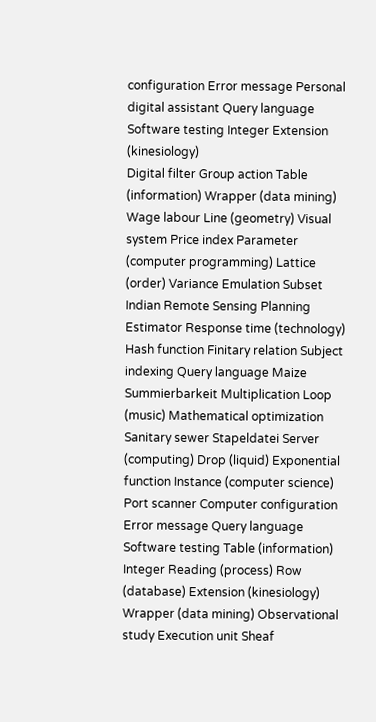configuration Error message Personal digital assistant Query language Software testing Integer Extension (kinesiology)
Digital filter Group action Table (information) Wrapper (data mining) Wage labour Line (geometry) Visual system Price index Parameter (computer programming) Lattice (order) Variance Emulation Subset Indian Remote Sensing Planning Estimator Response time (technology) Hash function Finitary relation Subject indexing Query language Maize Summierbarkeit Multiplication Loop (music) Mathematical optimization Sanitary sewer Stapeldatei Server (computing) Drop (liquid) Exponential function Instance (computer science) Port scanner Computer configuration Error message Query language Software testing Table (information) Integer Reading (process) Row (database) Extension (kinesiology)
Wrapper (data mining) Observational study Execution unit Sheaf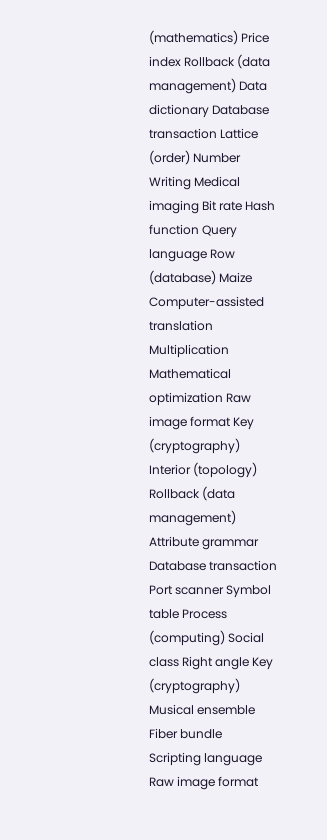(mathematics) Price index Rollback (data management) Data dictionary Database transaction Lattice (order) Number Writing Medical imaging Bit rate Hash function Query language Row (database) Maize Computer-assisted translation Multiplication Mathematical optimization Raw image format Key (cryptography) Interior (topology) Rollback (data management) Attribute grammar Database transaction Port scanner Symbol table Process (computing) Social class Right angle Key (cryptography) Musical ensemble Fiber bundle
Scripting language Raw image format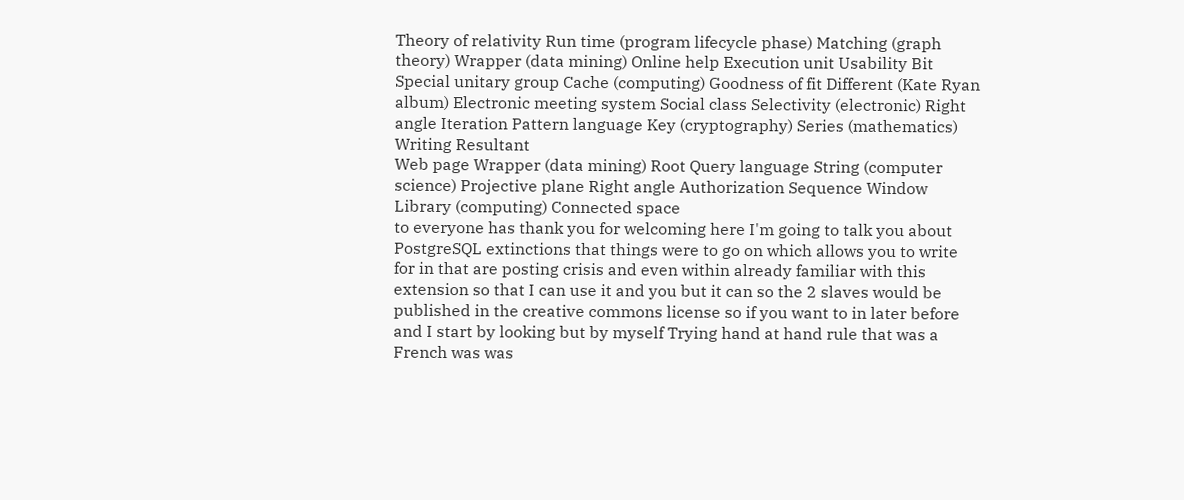Theory of relativity Run time (program lifecycle phase) Matching (graph theory) Wrapper (data mining) Online help Execution unit Usability Bit Special unitary group Cache (computing) Goodness of fit Different (Kate Ryan album) Electronic meeting system Social class Selectivity (electronic) Right angle Iteration Pattern language Key (cryptography) Series (mathematics) Writing Resultant
Web page Wrapper (data mining) Root Query language String (computer science) Projective plane Right angle Authorization Sequence Window Library (computing) Connected space
to everyone has thank you for welcoming here I'm going to talk you about PostgreSQL extinctions that things were to go on which allows you to write for in that are posting crisis and even within already familiar with this extension so that I can use it and you but it can so the 2 slaves would be published in the creative commons license so if you want to in later before and I start by looking but by myself Trying hand at hand rule that was a French was was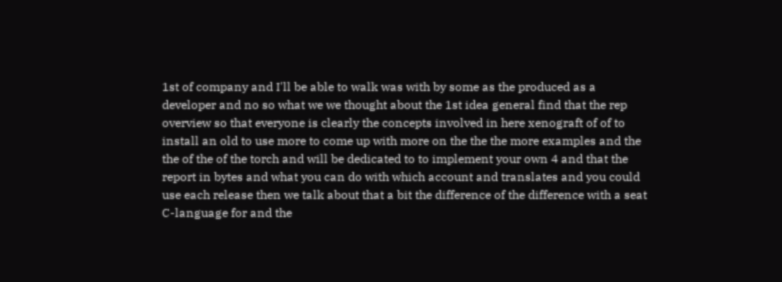1st of company and I'll be able to walk was with by some as the produced as a developer and no so what we we thought about the 1st idea general find that the rep overview so that everyone is clearly the concepts involved in here xenograft of of to install an old to use more to come up with more on the the the more examples and the the of the of the torch and will be dedicated to to implement your own 4 and that the report in bytes and what you can do with which account and translates and you could use each release then we talk about that a bit the difference of the difference with a seat C-language for and the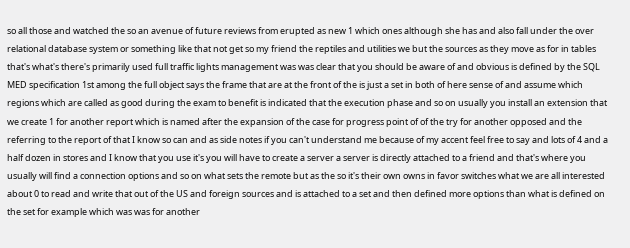so all those and watched the so an avenue of future reviews from erupted as new 1 which ones although she has and also fall under the over relational database system or something like that not get so my friend the reptiles and utilities we but the sources as they move as for in tables that's what's there's primarily used full traffic lights management was was clear that you should be aware of and obvious is defined by the SQL MED specification 1st among the full object says the frame that are at the front of the is just a set in both of here sense of and assume which regions which are called as good during the exam to benefit is indicated that the execution phase and so on usually you install an extension that we create 1 for another report which is named after the expansion of the case for progress point of of the try for another opposed and the referring to the report of that I know so can and as side notes if you can't understand me because of my accent feel free to say and lots of 4 and a half dozen in stores and I know that you use it's you will have to create a server a server is directly attached to a friend and that's where you usually will find a connection options and so on what sets the remote but as the so it's their own owns in favor switches what we are all interested about 0 to read and write that out of the US and foreign sources and is attached to a set and then defined more options than what is defined on the set for example which was was for another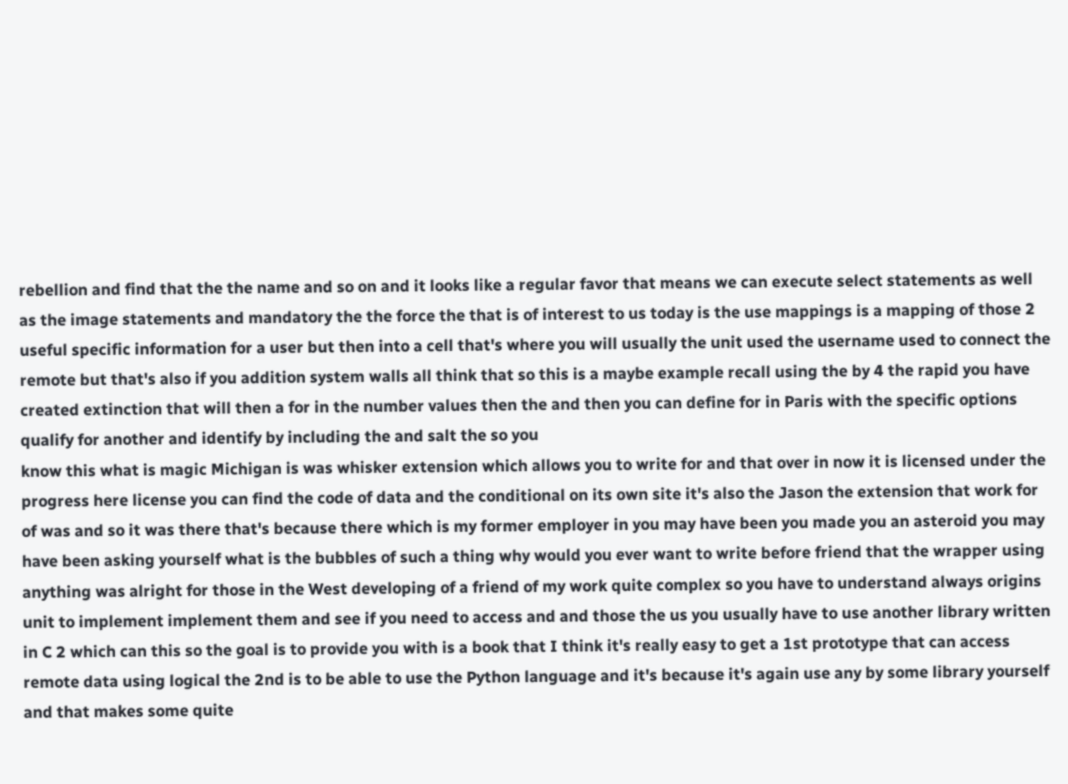rebellion and find that the the name and so on and it looks like a regular favor that means we can execute select statements as well as the image statements and mandatory the the force the that is of interest to us today is the use mappings is a mapping of those 2 useful specific information for a user but then into a cell that's where you will usually the unit used the username used to connect the remote but that's also if you addition system walls all think that so this is a maybe example recall using the by 4 the rapid you have created extinction that will then a for in the number values then the and then you can define for in Paris with the specific options qualify for another and identify by including the and salt the so you
know this what is magic Michigan is was whisker extension which allows you to write for and that over in now it is licensed under the progress here license you can find the code of data and the conditional on its own site it's also the Jason the extension that work for of was and so it was there that's because there which is my former employer in you may have been you made you an asteroid you may have been asking yourself what is the bubbles of such a thing why would you ever want to write before friend that the wrapper using anything was alright for those in the West developing of a friend of my work quite complex so you have to understand always origins unit to implement implement them and see if you need to access and and those the us you usually have to use another library written in C 2 which can this so the goal is to provide you with is a book that I think it's really easy to get a 1st prototype that can access remote data using logical the 2nd is to be able to use the Python language and it's because it's again use any by some library yourself and that makes some quite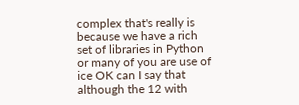complex that's really is because we have a rich set of libraries in Python or many of you are use of ice OK can I say that although the 12 with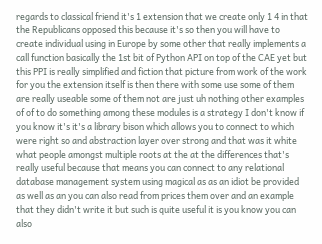regards to classical friend it's 1 extension that we create only 1 4 in that the Republicans opposed this because it's so then you will have to create individual using in Europe by some other that really implements a call function basically the 1st bit of Python API on top of the CAE yet but this PPI is really simplified and fiction that picture from work of the work for you the extension itself is then there with some use some of them are really useable some of them not are just uh nothing other examples of of to do something among these modules is a strategy I don't know if you know it's it's a library bison which allows you to connect to which were right so and abstraction layer over strong and that was it white what people amongst multiple roots at the at the differences that's really useful because that means you can connect to any relational database management system using magical as as an idiot be provided as well as an you can also read from prices them over and an example that they didn't write it but such is quite useful it is you know you can also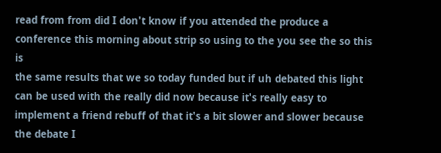read from from did I don't know if you attended the produce a conference this morning about strip so using to the you see the so this is
the same results that we so today funded but if uh debated this light can be used with the really did now because it's really easy to implement a friend rebuff of that it's a bit slower and slower because the debate I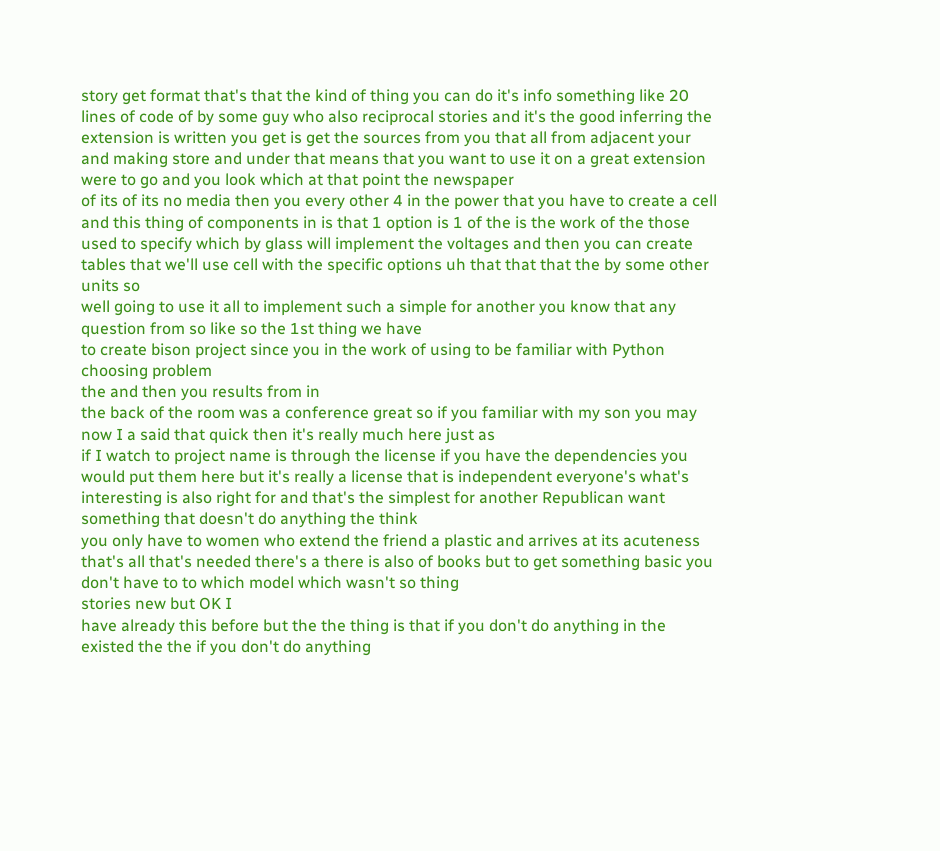story get format that's that the kind of thing you can do it's info something like 20 lines of code of by some guy who also reciprocal stories and it's the good inferring the
extension is written you get is get the sources from you that all from adjacent your and making store and under that means that you want to use it on a great extension were to go and you look which at that point the newspaper
of its of its no media then you every other 4 in the power that you have to create a cell and this thing of components in is that 1 option is 1 of the is the work of the those used to specify which by glass will implement the voltages and then you can create tables that we'll use cell with the specific options uh that that that the by some other units so
well going to use it all to implement such a simple for another you know that any question from so like so the 1st thing we have
to create bison project since you in the work of using to be familiar with Python choosing problem
the and then you results from in
the back of the room was a conference great so if you familiar with my son you may now I a said that quick then it's really much here just as
if I watch to project name is through the license if you have the dependencies you would put them here but it's really a license that is independent everyone's what's
interesting is also right for and that's the simplest for another Republican want something that doesn't do anything the think
you only have to women who extend the friend a plastic and arrives at its acuteness that's all that's needed there's a there is also of books but to get something basic you don't have to to which model which wasn't so thing
stories new but OK I
have already this before but the the thing is that if you don't do anything in the existed the the if you don't do anything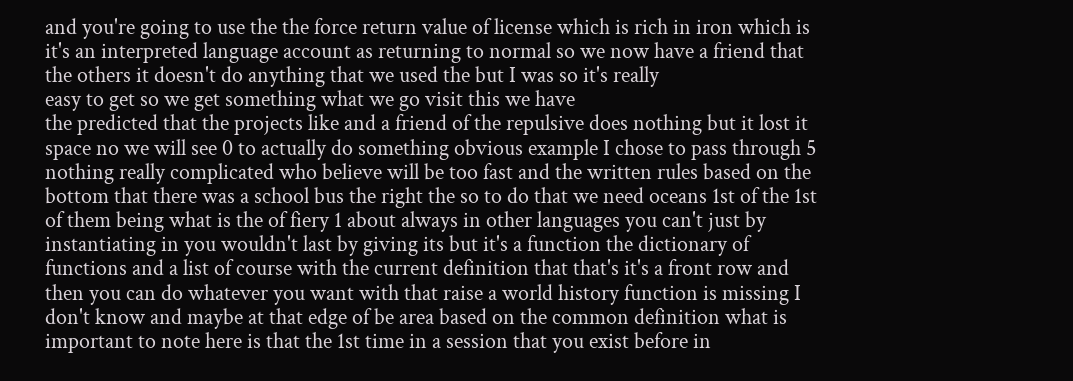and you're going to use the the force return value of license which is rich in iron which is it's an interpreted language account as returning to normal so we now have a friend that the others it doesn't do anything that we used the but I was so it's really
easy to get so we get something what we go visit this we have
the predicted that the projects like and a friend of the repulsive does nothing but it lost it space no we will see 0 to actually do something obvious example I chose to pass through 5 nothing really complicated who believe will be too fast and the written rules based on the bottom that there was a school bus the right the so to do that we need oceans 1st of the 1st of them being what is the of fiery 1 about always in other languages you can't just by instantiating in you wouldn't last by giving its but it's a function the dictionary of functions and a list of course with the current definition that that's it's a front row and then you can do whatever you want with that raise a world history function is missing I don't know and maybe at that edge of be area based on the common definition what is important to note here is that the 1st time in a session that you exist before in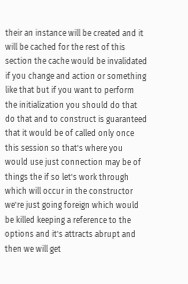their an instance will be created and it will be cached for the rest of this section the cache would be invalidated if you change and action or something like that but if you want to perform the initialization you should do that do that and to construct is guaranteed that it would be of called only once this session so that's where you would use just connection may be of things the if so let's work through
which will occur in the constructor we're just going foreign which would be killed keeping a reference to the options and it's attracts abrupt and then we will get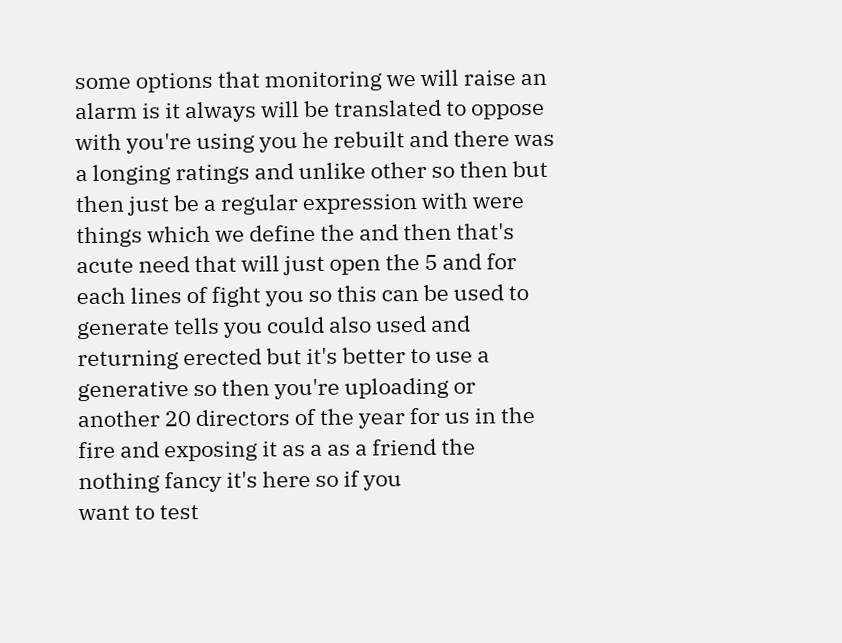some options that monitoring we will raise an alarm is it always will be translated to oppose with you're using you he rebuilt and there was a longing ratings and unlike other so then but then just be a regular expression with were things which we define the and then that's acute need that will just open the 5 and for each lines of fight you so this can be used to generate tells you could also used and returning erected but it's better to use a generative so then you're uploading or another 20 directors of the year for us in the fire and exposing it as a as a friend the
nothing fancy it's here so if you
want to test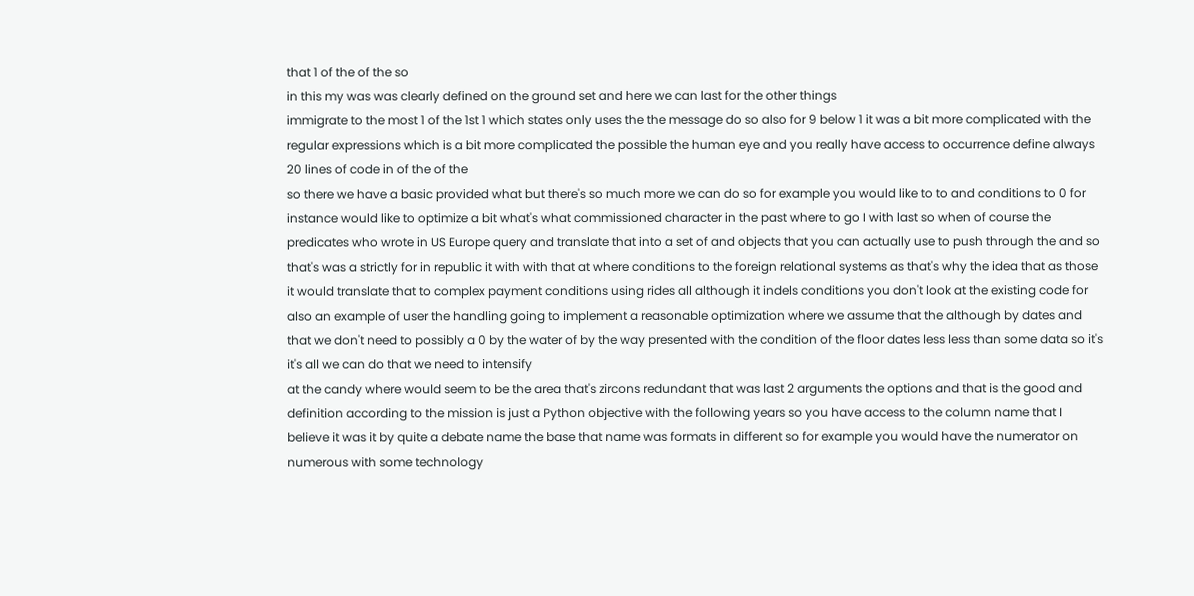that 1 of the of the so
in this my was was clearly defined on the ground set and here we can last for the other things
immigrate to the most 1 of the 1st 1 which states only uses the the message do so also for 9 below 1 it was a bit more complicated with the regular expressions which is a bit more complicated the possible the human eye and you really have access to occurrence define always 20 lines of code in of the of the
so there we have a basic provided what but there's so much more we can do so for example you would like to to and conditions to 0 for instance would like to optimize a bit what's what commissioned character in the past where to go I with last so when of course the predicates who wrote in US Europe query and translate that into a set of and objects that you can actually use to push through the and so that's was a strictly for in republic it with with that at where conditions to the foreign relational systems as that's why the idea that as those it would translate that to complex payment conditions using rides all although it indels conditions you don't look at the existing code for also an example of user the handling going to implement a reasonable optimization where we assume that the although by dates and that we don't need to possibly a 0 by the water of by the way presented with the condition of the floor dates less less than some data so it's it's all we can do that we need to intensify
at the candy where would seem to be the area that's zircons redundant that was last 2 arguments the options and that is the good and definition according to the mission is just a Python objective with the following years so you have access to the column name that I believe it was it by quite a debate name the base that name was formats in different so for example you would have the numerator on numerous with some technology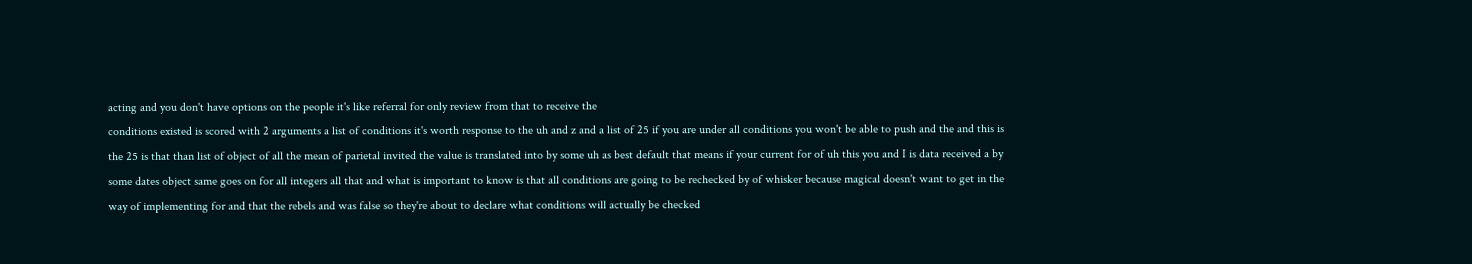acting and you don't have options on the people it's like referral for only review from that to receive the
conditions existed is scored with 2 arguments a list of conditions it's worth response to the uh and z and a list of 25 if you are under all conditions you won't be able to push and the and this is the 25 is that than list of object of all the mean of parietal invited the value is translated into by some uh as best default that means if your current for of uh this you and I is data received a by some dates object same goes on for all integers all that and what is important to know is that all conditions are going to be rechecked by of whisker because magical doesn't want to get in the way of implementing for and that the rebels and was false so they're about to declare what conditions will actually be checked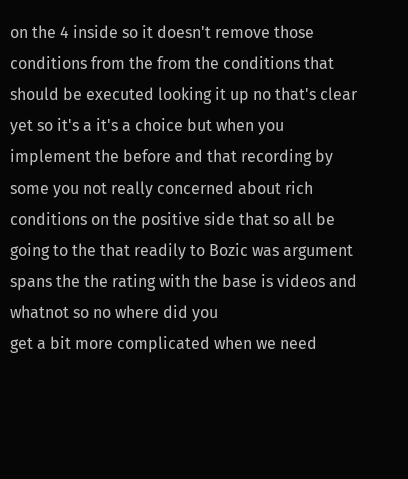on the 4 inside so it doesn't remove those conditions from the from the conditions that should be executed looking it up no that's clear yet so it's a it's a choice but when you implement the before and that recording by some you not really concerned about rich conditions on the positive side that so all be going to the that readily to Bozic was argument spans the the rating with the base is videos and whatnot so no where did you
get a bit more complicated when we need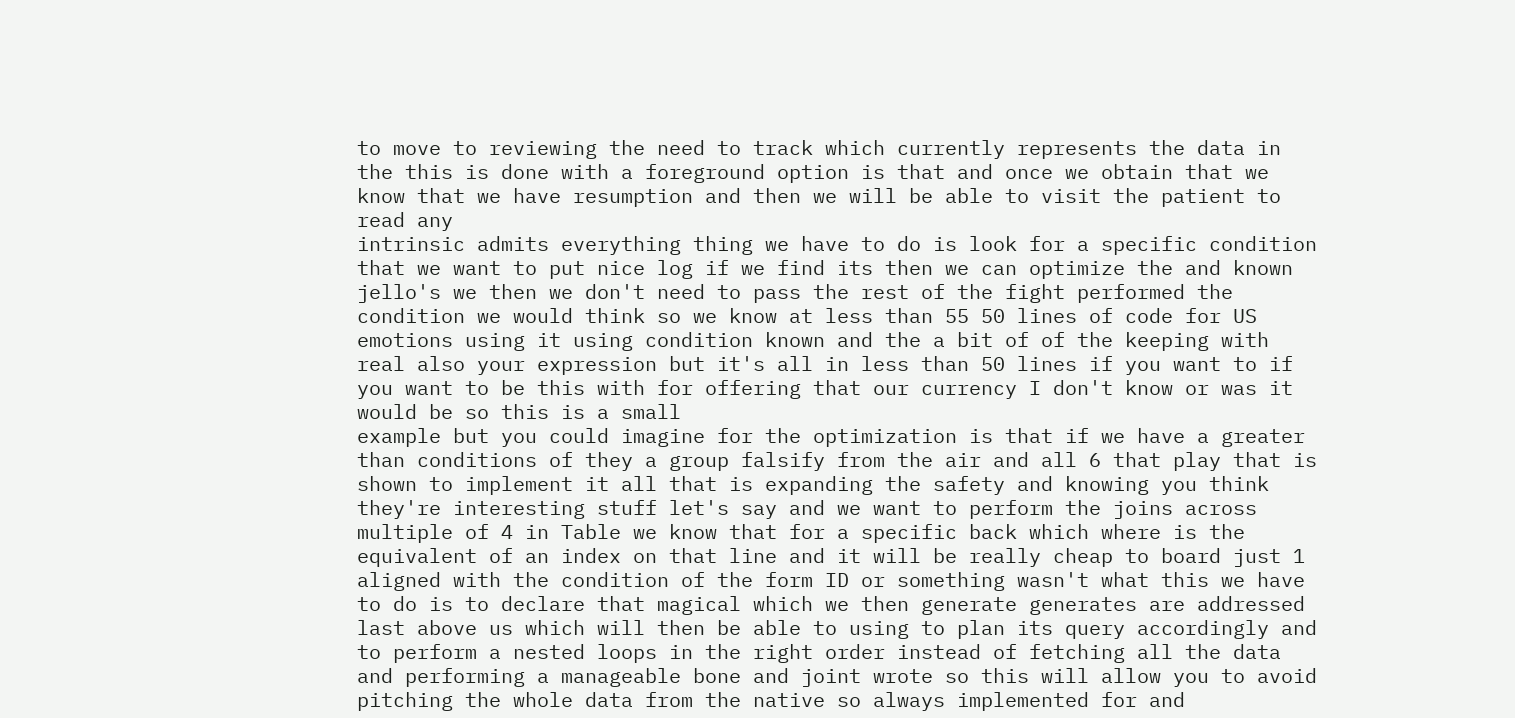to move to reviewing the need to track which currently represents the data in the this is done with a foreground option is that and once we obtain that we know that we have resumption and then we will be able to visit the patient to read any
intrinsic admits everything thing we have to do is look for a specific condition that we want to put nice log if we find its then we can optimize the and known jello's we then we don't need to pass the rest of the fight performed the condition we would think so we know at less than 55 50 lines of code for US emotions using it using condition known and the a bit of of the keeping with real also your expression but it's all in less than 50 lines if you want to if you want to be this with for offering that our currency I don't know or was it would be so this is a small
example but you could imagine for the optimization is that if we have a greater than conditions of they a group falsify from the air and all 6 that play that is shown to implement it all that is expanding the safety and knowing you think they're interesting stuff let's say and we want to perform the joins across multiple of 4 in Table we know that for a specific back which where is the equivalent of an index on that line and it will be really cheap to board just 1 aligned with the condition of the form ID or something wasn't what this we have to do is to declare that magical which we then generate generates are addressed last above us which will then be able to using to plan its query accordingly and to perform a nested loops in the right order instead of fetching all the data and performing a manageable bone and joint wrote so this will allow you to avoid pitching the whole data from the native so always implemented for and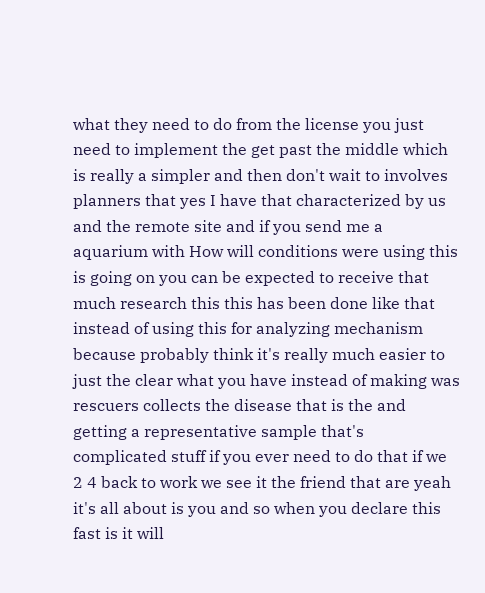what they need to do from the license you just need to implement the get past the middle which is really a simpler and then don't wait to involves planners that yes I have that characterized by us and the remote site and if you send me a aquarium with How will conditions were using this is going on you can be expected to receive that much research this this has been done like that instead of using this for analyzing mechanism because probably think it's really much easier to just the clear what you have instead of making was rescuers collects the disease that is the and getting a representative sample that's complicated stuff if you ever need to do that if we 2 4 back to work we see it the friend that are yeah it's all about is you and so when you declare this fast is it will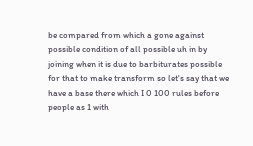be compared from which a gone against possible condition of all possible uh in by joining when it is due to barbiturates possible for that to make transform so let's say that we have a base there which I 0 100 rules before people as 1 with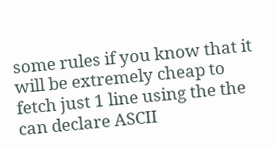some rules if you know that it will be extremely cheap to fetch just 1 line using the the can declare ASCII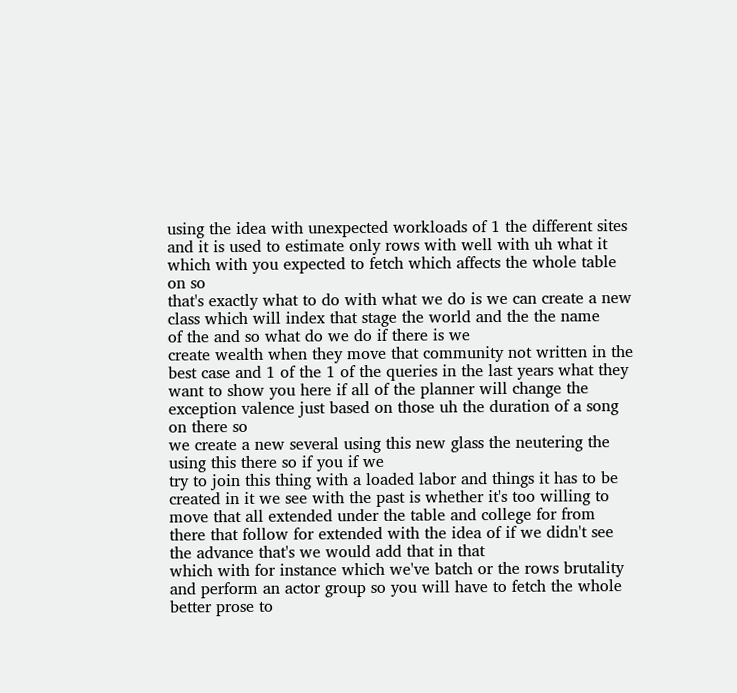using the idea with unexpected workloads of 1 the different sites and it is used to estimate only rows with well with uh what it which with you expected to fetch which affects the whole table on so
that's exactly what to do with what we do is we can create a new class which will index that stage the world and the the name
of the and so what do we do if there is we
create wealth when they move that community not written in the best case and 1 of the 1 of the queries in the last years what they want to show you here if all of the planner will change the exception valence just based on those uh the duration of a song on there so
we create a new several using this new glass the neutering the using this there so if you if we
try to join this thing with a loaded labor and things it has to be created in it we see with the past is whether it's too willing to move that all extended under the table and college for from there that follow for extended with the idea of if we didn't see the advance that's we would add that in that
which with for instance which we've batch or the rows brutality and perform an actor group so you will have to fetch the whole better prose to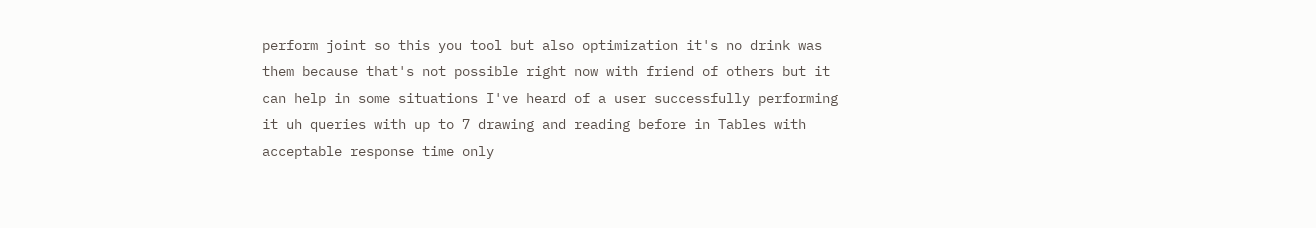perform joint so this you tool but also optimization it's no drink was them because that's not possible right now with friend of others but it can help in some situations I've heard of a user successfully performing it uh queries with up to 7 drawing and reading before in Tables with acceptable response time only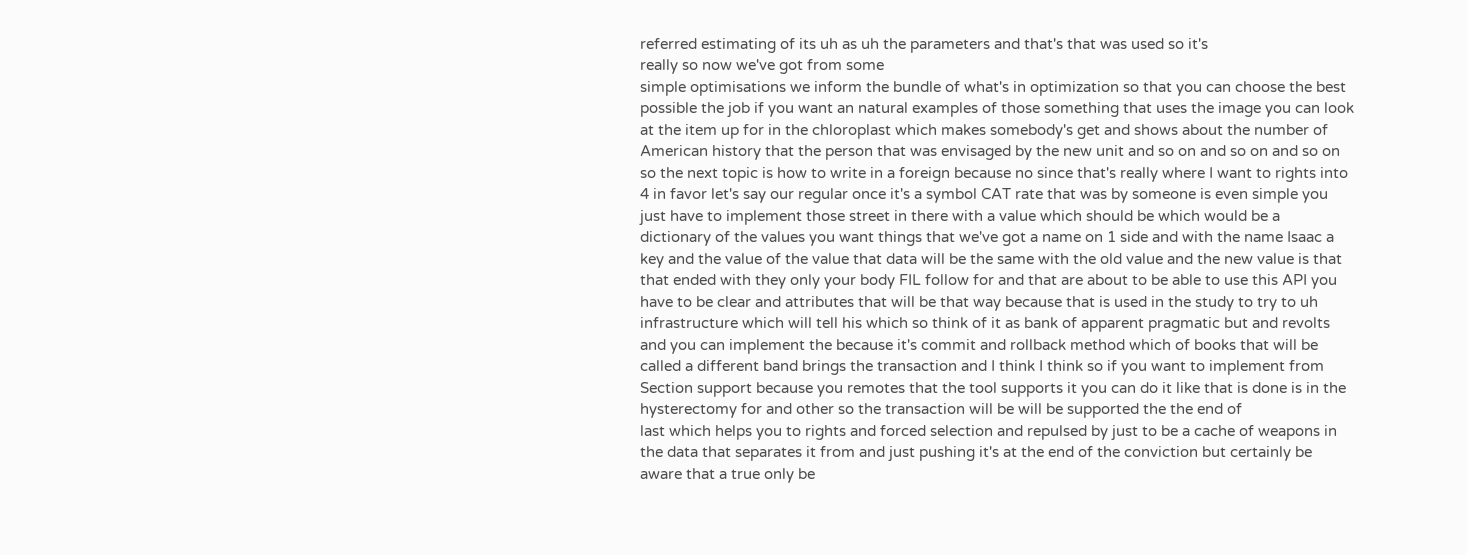referred estimating of its uh as uh the parameters and that's that was used so it's
really so now we've got from some
simple optimisations we inform the bundle of what's in optimization so that you can choose the best possible the job if you want an natural examples of those something that uses the image you can look at the item up for in the chloroplast which makes somebody's get and shows about the number of American history that the person that was envisaged by the new unit and so on and so on and so on so the next topic is how to write in a foreign because no since that's really where I want to rights into 4 in favor let's say our regular once it's a symbol CAT rate that was by someone is even simple you just have to implement those street in there with a value which should be which would be a dictionary of the values you want things that we've got a name on 1 side and with the name Isaac a key and the value of the value that data will be the same with the old value and the new value is that that ended with they only your body FIL follow for and that are about to be able to use this API you have to be clear and attributes that will be that way because that is used in the study to try to uh infrastructure which will tell his which so think of it as bank of apparent pragmatic but and revolts and you can implement the because it's commit and rollback method which of books that will be called a different band brings the transaction and I think I think so if you want to implement from Section support because you remotes that the tool supports it you can do it like that is done is in the hysterectomy for and other so the transaction will be will be supported the the end of
last which helps you to rights and forced selection and repulsed by just to be a cache of weapons in the data that separates it from and just pushing it's at the end of the conviction but certainly be aware that a true only be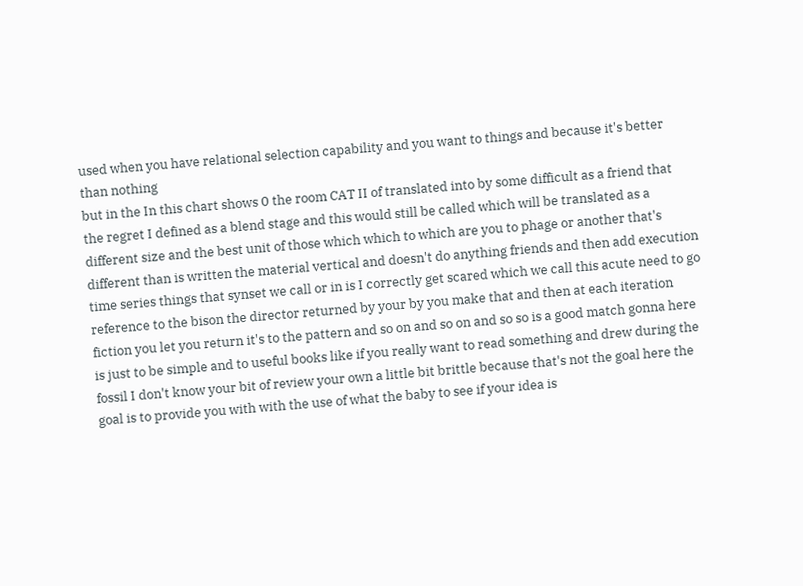used when you have relational selection capability and you want to things and because it's better than nothing
but in the In this chart shows 0 the room CAT II of translated into by some difficult as a friend that the regret I defined as a blend stage and this would still be called which will be translated as a different size and the best unit of those which which to which are you to phage or another that's different than is written the material vertical and doesn't do anything friends and then add execution time series things that synset we call or in is I correctly get scared which we call this acute need to go reference to the bison the director returned by your by you make that and then at each iteration fiction you let you return it's to the pattern and so on and so on and so so is a good match gonna here is just to be simple and to useful books like if you really want to read something and drew during the fossil I don't know your bit of review your own a little bit brittle because that's not the goal here the goal is to provide you with with the use of what the baby to see if your idea is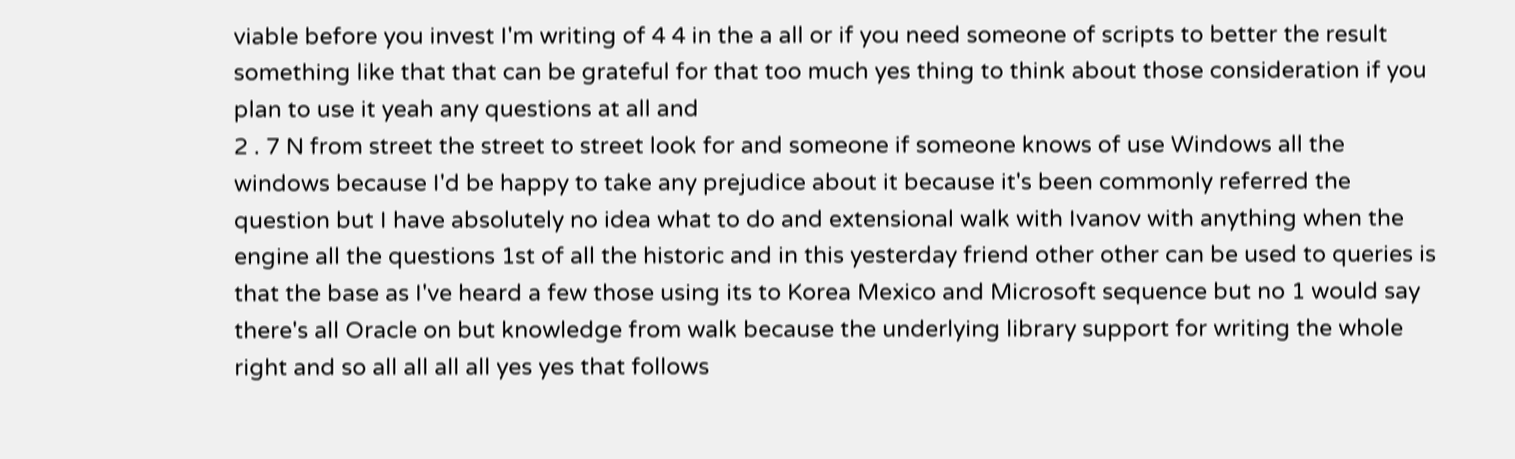viable before you invest I'm writing of 4 4 in the a all or if you need someone of scripts to better the result something like that that can be grateful for that too much yes thing to think about those consideration if you plan to use it yeah any questions at all and
2 . 7 N from street the street to street look for and someone if someone knows of use Windows all the windows because I'd be happy to take any prejudice about it because it's been commonly referred the question but I have absolutely no idea what to do and extensional walk with Ivanov with anything when the engine all the questions 1st of all the historic and in this yesterday friend other other can be used to queries is that the base as I've heard a few those using its to Korea Mexico and Microsoft sequence but no 1 would say there's all Oracle on but knowledge from walk because the underlying library support for writing the whole right and so all all all all yes yes that follows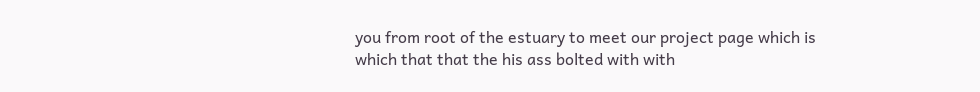you from root of the estuary to meet our project page which is which that that the his ass bolted with with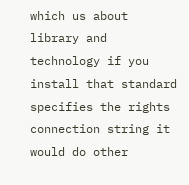which us about library and technology if you install that standard specifies the rights connection string it would do other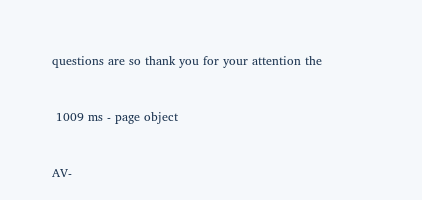questions are so thank you for your attention the


 1009 ms - page object


AV-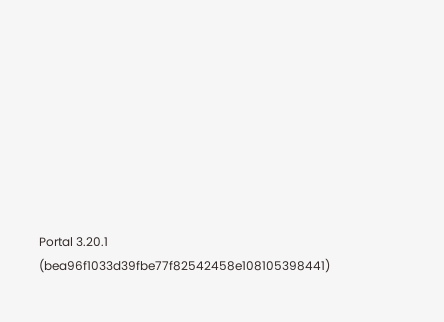Portal 3.20.1 (bea96f1033d39fbe77f82542458e108105398441)